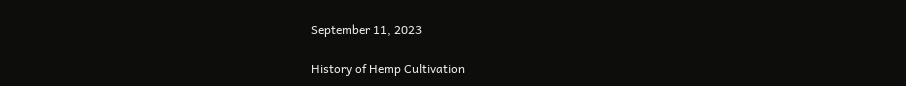September 11, 2023

History of Hemp Cultivation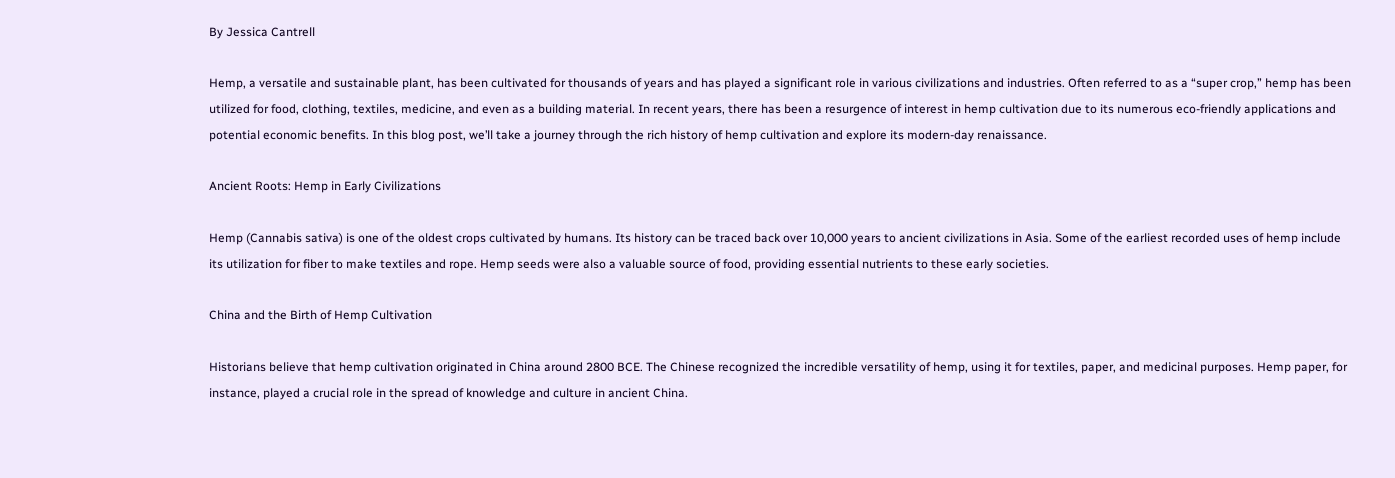By Jessica Cantrell

Hemp, a versatile and sustainable plant, has been cultivated for thousands of years and has played a significant role in various civilizations and industries. Often referred to as a “super crop,” hemp has been utilized for food, clothing, textiles, medicine, and even as a building material. In recent years, there has been a resurgence of interest in hemp cultivation due to its numerous eco-friendly applications and potential economic benefits. In this blog post, we’ll take a journey through the rich history of hemp cultivation and explore its modern-day renaissance.

Ancient Roots: Hemp in Early Civilizations

Hemp (Cannabis sativa) is one of the oldest crops cultivated by humans. Its history can be traced back over 10,000 years to ancient civilizations in Asia. Some of the earliest recorded uses of hemp include its utilization for fiber to make textiles and rope. Hemp seeds were also a valuable source of food, providing essential nutrients to these early societies.

China and the Birth of Hemp Cultivation

Historians believe that hemp cultivation originated in China around 2800 BCE. The Chinese recognized the incredible versatility of hemp, using it for textiles, paper, and medicinal purposes. Hemp paper, for instance, played a crucial role in the spread of knowledge and culture in ancient China.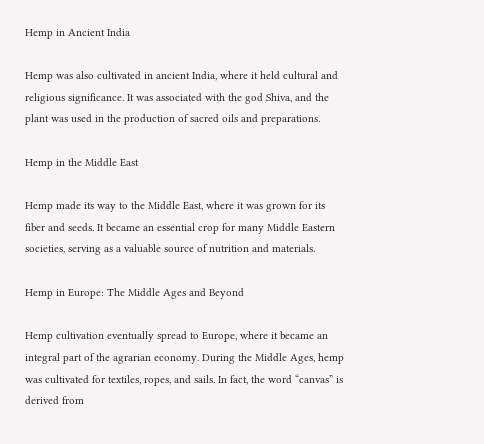Hemp in Ancient India

Hemp was also cultivated in ancient India, where it held cultural and religious significance. It was associated with the god Shiva, and the plant was used in the production of sacred oils and preparations.

Hemp in the Middle East

Hemp made its way to the Middle East, where it was grown for its fiber and seeds. It became an essential crop for many Middle Eastern societies, serving as a valuable source of nutrition and materials.

Hemp in Europe: The Middle Ages and Beyond

Hemp cultivation eventually spread to Europe, where it became an integral part of the agrarian economy. During the Middle Ages, hemp was cultivated for textiles, ropes, and sails. In fact, the word “canvas” is derived from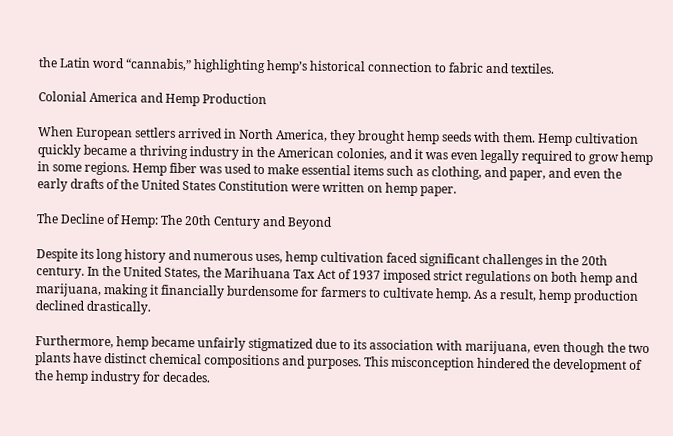the Latin word “cannabis,” highlighting hemp’s historical connection to fabric and textiles.

Colonial America and Hemp Production

When European settlers arrived in North America, they brought hemp seeds with them. Hemp cultivation quickly became a thriving industry in the American colonies, and it was even legally required to grow hemp in some regions. Hemp fiber was used to make essential items such as clothing, and paper, and even the early drafts of the United States Constitution were written on hemp paper.

The Decline of Hemp: The 20th Century and Beyond

Despite its long history and numerous uses, hemp cultivation faced significant challenges in the 20th century. In the United States, the Marihuana Tax Act of 1937 imposed strict regulations on both hemp and marijuana, making it financially burdensome for farmers to cultivate hemp. As a result, hemp production declined drastically.

Furthermore, hemp became unfairly stigmatized due to its association with marijuana, even though the two plants have distinct chemical compositions and purposes. This misconception hindered the development of the hemp industry for decades.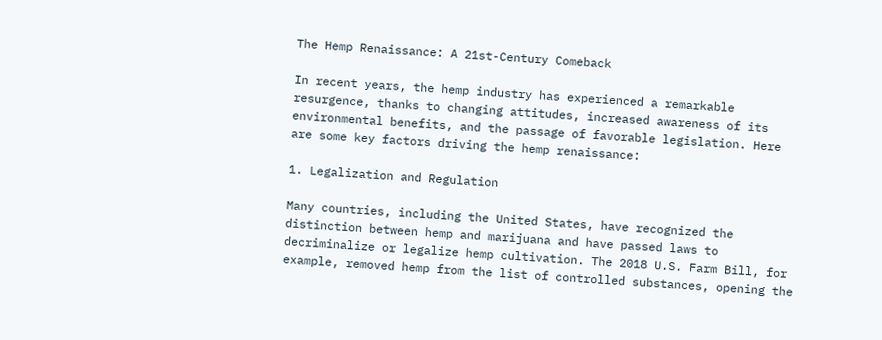The Hemp Renaissance: A 21st-Century Comeback

In recent years, the hemp industry has experienced a remarkable resurgence, thanks to changing attitudes, increased awareness of its environmental benefits, and the passage of favorable legislation. Here are some key factors driving the hemp renaissance:

1. Legalization and Regulation

Many countries, including the United States, have recognized the distinction between hemp and marijuana and have passed laws to decriminalize or legalize hemp cultivation. The 2018 U.S. Farm Bill, for example, removed hemp from the list of controlled substances, opening the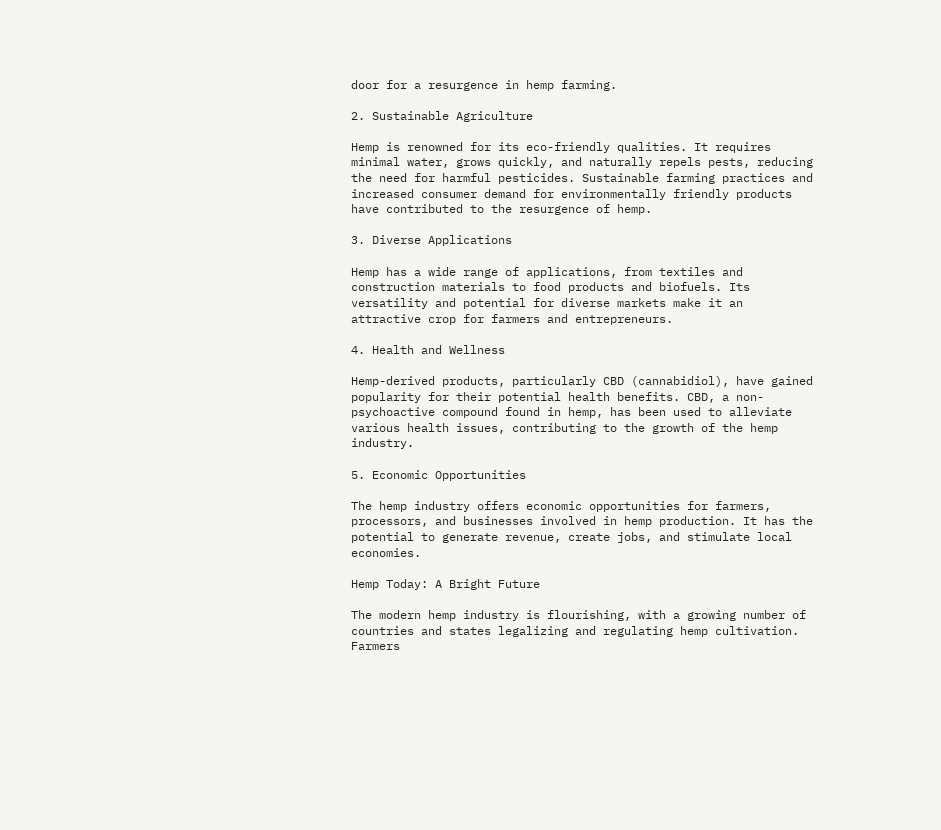door for a resurgence in hemp farming.

2. Sustainable Agriculture

Hemp is renowned for its eco-friendly qualities. It requires minimal water, grows quickly, and naturally repels pests, reducing the need for harmful pesticides. Sustainable farming practices and increased consumer demand for environmentally friendly products have contributed to the resurgence of hemp.

3. Diverse Applications

Hemp has a wide range of applications, from textiles and construction materials to food products and biofuels. Its versatility and potential for diverse markets make it an attractive crop for farmers and entrepreneurs.

4. Health and Wellness

Hemp-derived products, particularly CBD (cannabidiol), have gained popularity for their potential health benefits. CBD, a non-psychoactive compound found in hemp, has been used to alleviate various health issues, contributing to the growth of the hemp industry.

5. Economic Opportunities

The hemp industry offers economic opportunities for farmers, processors, and businesses involved in hemp production. It has the potential to generate revenue, create jobs, and stimulate local economies.

Hemp Today: A Bright Future

The modern hemp industry is flourishing, with a growing number of countries and states legalizing and regulating hemp cultivation. Farmers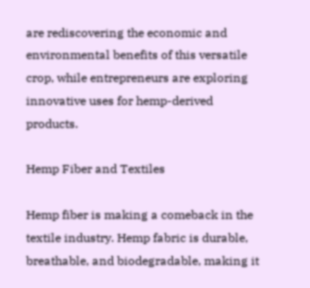are rediscovering the economic and environmental benefits of this versatile crop, while entrepreneurs are exploring innovative uses for hemp-derived products.

Hemp Fiber and Textiles

Hemp fiber is making a comeback in the textile industry. Hemp fabric is durable, breathable, and biodegradable, making it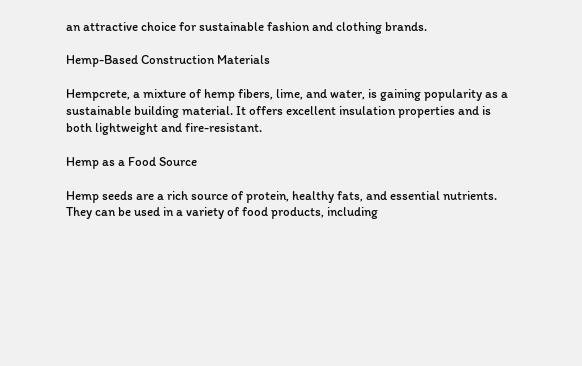an attractive choice for sustainable fashion and clothing brands.

Hemp-Based Construction Materials

Hempcrete, a mixture of hemp fibers, lime, and water, is gaining popularity as a sustainable building material. It offers excellent insulation properties and is both lightweight and fire-resistant.

Hemp as a Food Source

Hemp seeds are a rich source of protein, healthy fats, and essential nutrients. They can be used in a variety of food products, including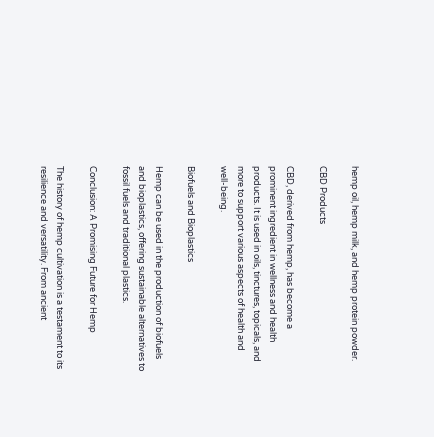hemp oil, hemp milk, and hemp protein powder.

CBD Products

CBD, derived from hemp, has become a prominent ingredient in wellness and health products. It is used in oils, tinctures, topicals, and more to support various aspects of health and well-being.

Biofuels and Bioplastics

Hemp can be used in the production of biofuels and bioplastics, offering sustainable alternatives to fossil fuels and traditional plastics.

Conclusion: A Promising Future for Hemp

The history of hemp cultivation is a testament to its resilience and versatility. From ancient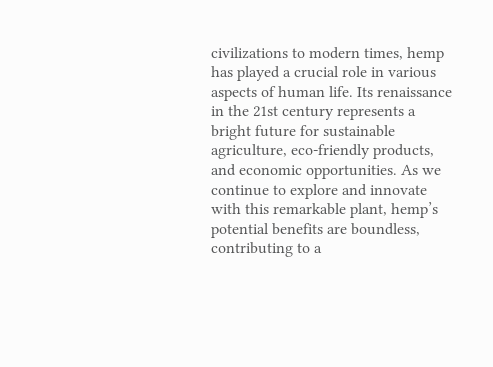civilizations to modern times, hemp has played a crucial role in various aspects of human life. Its renaissance in the 21st century represents a bright future for sustainable agriculture, eco-friendly products, and economic opportunities. As we continue to explore and innovate with this remarkable plant, hemp’s potential benefits are boundless, contributing to a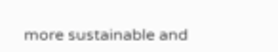more sustainable and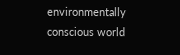environmentally conscious world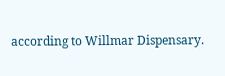according to Willmar Dispensary.